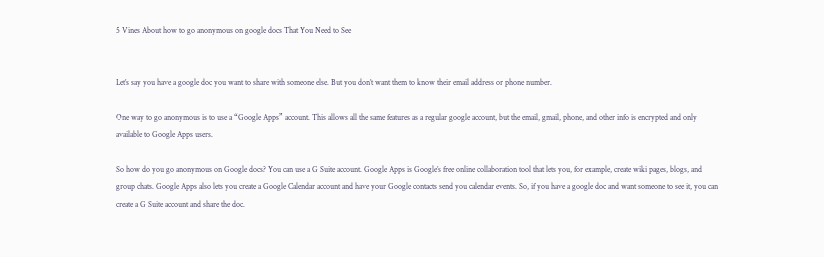5 Vines About how to go anonymous on google docs That You Need to See


Let’s say you have a google doc you want to share with someone else. But you don’t want them to know their email address or phone number.

One way to go anonymous is to use a “Google Apps” account. This allows all the same features as a regular google account, but the email, gmail, phone, and other info is encrypted and only available to Google Apps users.

So how do you go anonymous on Google docs? You can use a G Suite account. Google Apps is Google’s free online collaboration tool that lets you, for example, create wiki pages, blogs, and group chats. Google Apps also lets you create a Google Calendar account and have your Google contacts send you calendar events. So, if you have a google doc and want someone to see it, you can create a G Suite account and share the doc.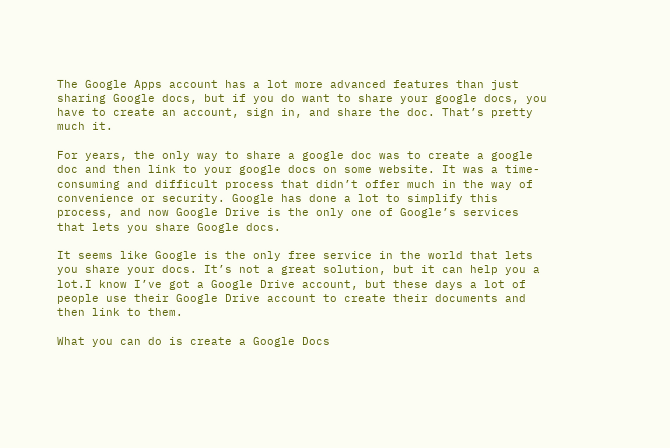The Google Apps account has a lot more advanced features than just sharing Google docs, but if you do want to share your google docs, you have to create an account, sign in, and share the doc. That’s pretty much it.

For years, the only way to share a google doc was to create a google doc and then link to your google docs on some website. It was a time-consuming and difficult process that didn’t offer much in the way of convenience or security. Google has done a lot to simplify this process, and now Google Drive is the only one of Google’s services that lets you share Google docs.

It seems like Google is the only free service in the world that lets you share your docs. It’s not a great solution, but it can help you a lot.I know I’ve got a Google Drive account, but these days a lot of people use their Google Drive account to create their documents and then link to them.

What you can do is create a Google Docs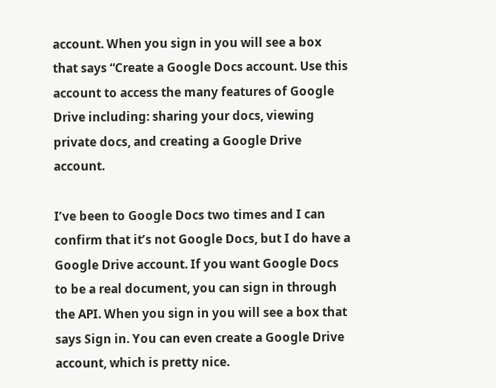account. When you sign in you will see a box that says “Create a Google Docs account. Use this account to access the many features of Google Drive including: sharing your docs, viewing private docs, and creating a Google Drive account.

I’ve been to Google Docs two times and I can confirm that it’s not Google Docs, but I do have a Google Drive account. If you want Google Docs to be a real document, you can sign in through the API. When you sign in you will see a box that says Sign in. You can even create a Google Drive account, which is pretty nice.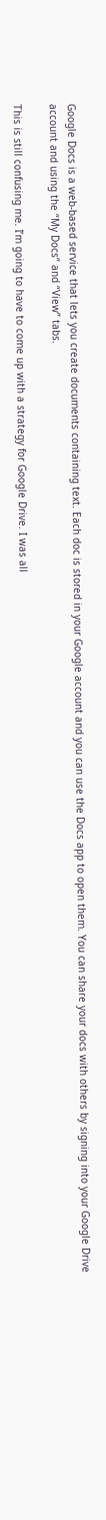Google Docs is a web-based service that lets you create documents containing text. Each doc is stored in your Google account and you can use the Docs app to open them. You can share your docs with others by signing into your Google Drive account and using the “My Docs” and “View” tabs.

This is still confusing me. I’m going to have to come up with a strategy for Google Drive. I was all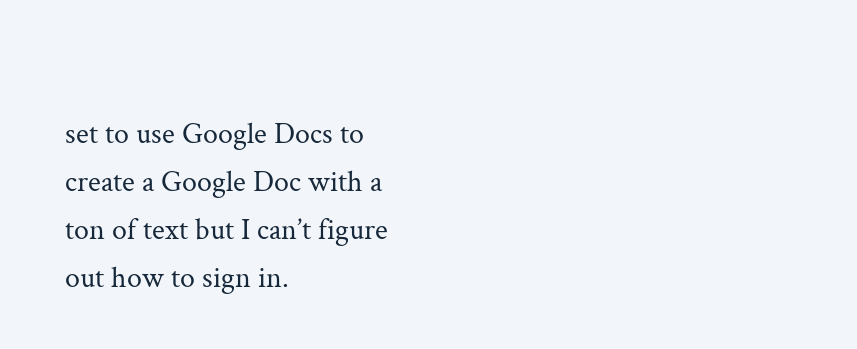set to use Google Docs to create a Google Doc with a ton of text but I can’t figure out how to sign in.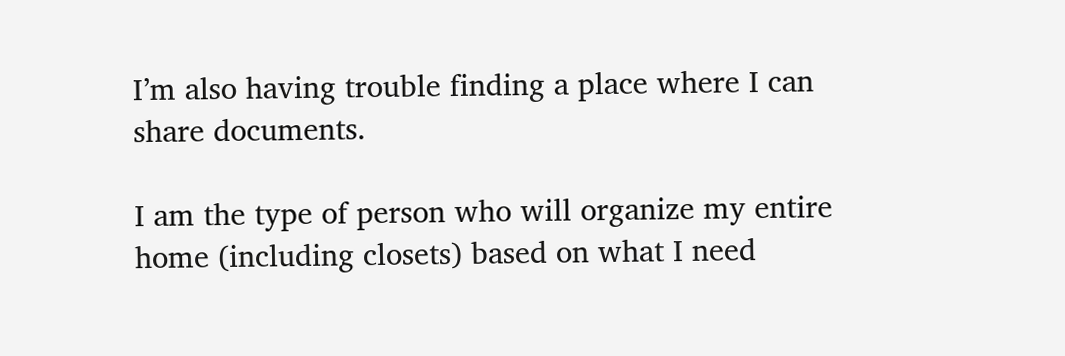I’m also having trouble finding a place where I can share documents.

I am the type of person who will organize my entire home (including closets) based on what I need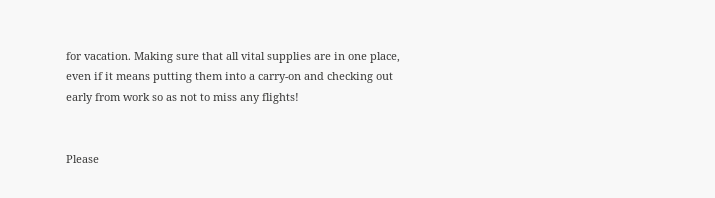for vacation. Making sure that all vital supplies are in one place, even if it means putting them into a carry-on and checking out early from work so as not to miss any flights!


Please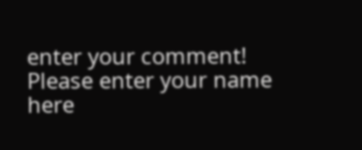enter your comment!
Please enter your name here